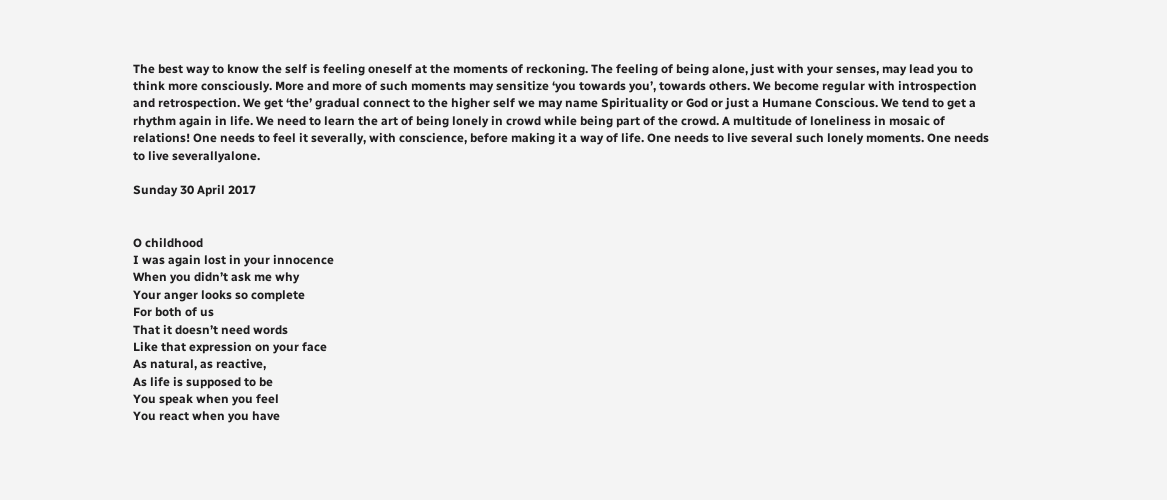The best way to know the self is feeling oneself at the moments of reckoning. The feeling of being alone, just with your senses, may lead you to think more consciously. More and more of such moments may sensitize ‘you towards you’, towards others. We become regular with introspection and retrospection. We get ‘the’ gradual connect to the higher self we may name Spirituality or God or just a Humane Conscious. We tend to get a rhythm again in life. We need to learn the art of being lonely in crowd while being part of the crowd. A multitude of loneliness in mosaic of relations! One needs to feel it severally, with conscience, before making it a way of life. One needs to live several such lonely moments. One needs to live severallyalone.

Sunday 30 April 2017


O childhood
I was again lost in your innocence
When you didn’t ask me why
Your anger looks so complete
For both of us
That it doesn’t need words
Like that expression on your face
As natural, as reactive,
As life is supposed to be
You speak when you feel
You react when you have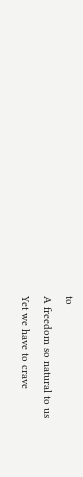to
A freedom so natural to us
Yet we have to crave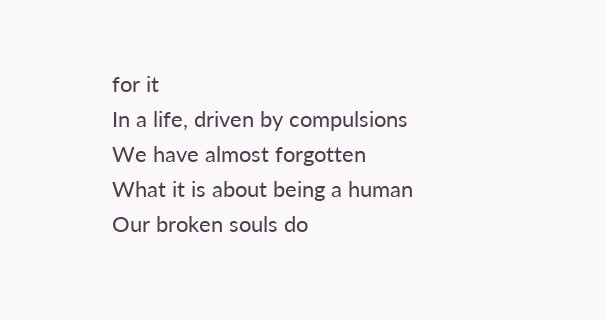for it
In a life, driven by compulsions
We have almost forgotten
What it is about being a human
Our broken souls do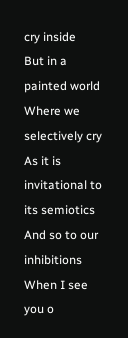cry inside
But in a painted world
Where we selectively cry
As it is invitational to its semiotics
And so to our inhibitions
When I see you o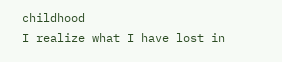childhood
I realize what I have lost in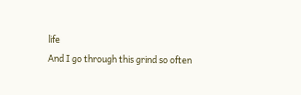life
And I go through this grind so often